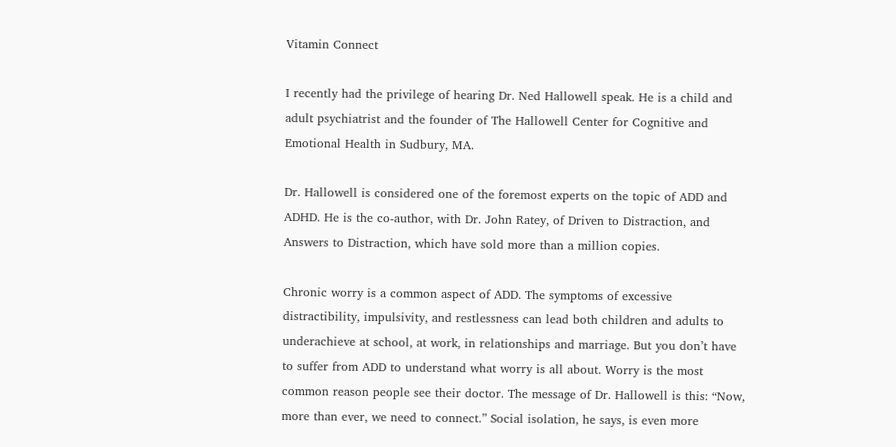Vitamin Connect

I recently had the privilege of hearing Dr. Ned Hallowell speak. He is a child and adult psychiatrist and the founder of The Hallowell Center for Cognitive and Emotional Health in Sudbury, MA.

Dr. Hallowell is considered one of the foremost experts on the topic of ADD and ADHD. He is the co-author, with Dr. John Ratey, of Driven to Distraction, and Answers to Distraction, which have sold more than a million copies.

Chronic worry is a common aspect of ADD. The symptoms of excessive distractibility, impulsivity, and restlessness can lead both children and adults to underachieve at school, at work, in relationships and marriage. But you don’t have to suffer from ADD to understand what worry is all about. Worry is the most common reason people see their doctor. The message of Dr. Hallowell is this: “Now, more than ever, we need to connect.” Social isolation, he says, is even more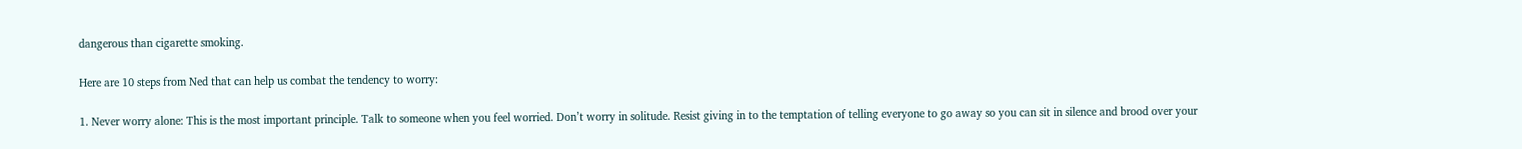dangerous than cigarette smoking.

Here are 10 steps from Ned that can help us combat the tendency to worry:

1. Never worry alone: This is the most important principle. Talk to someone when you feel worried. Don’t worry in solitude. Resist giving in to the temptation of telling everyone to go away so you can sit in silence and brood over your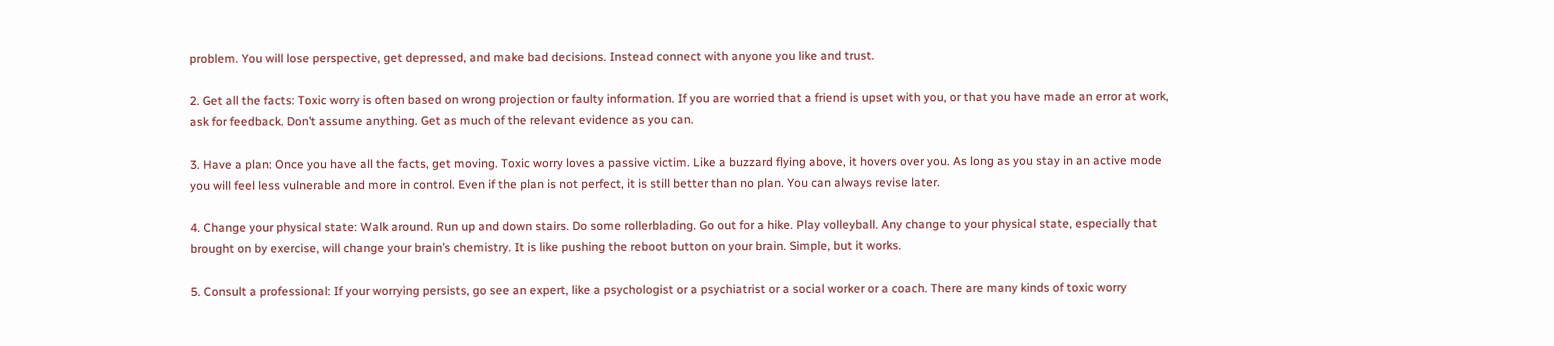problem. You will lose perspective, get depressed, and make bad decisions. Instead connect with anyone you like and trust.

2. Get all the facts: Toxic worry is often based on wrong projection or faulty information. If you are worried that a friend is upset with you, or that you have made an error at work, ask for feedback. Don’t assume anything. Get as much of the relevant evidence as you can.

3. Have a plan: Once you have all the facts, get moving. Toxic worry loves a passive victim. Like a buzzard flying above, it hovers over you. As long as you stay in an active mode you will feel less vulnerable and more in control. Even if the plan is not perfect, it is still better than no plan. You can always revise later.

4. Change your physical state: Walk around. Run up and down stairs. Do some rollerblading. Go out for a hike. Play volleyball. Any change to your physical state, especially that brought on by exercise, will change your brain’s chemistry. It is like pushing the reboot button on your brain. Simple, but it works.

5. Consult a professional: If your worrying persists, go see an expert, like a psychologist or a psychiatrist or a social worker or a coach. There are many kinds of toxic worry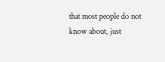that most people do not know about, just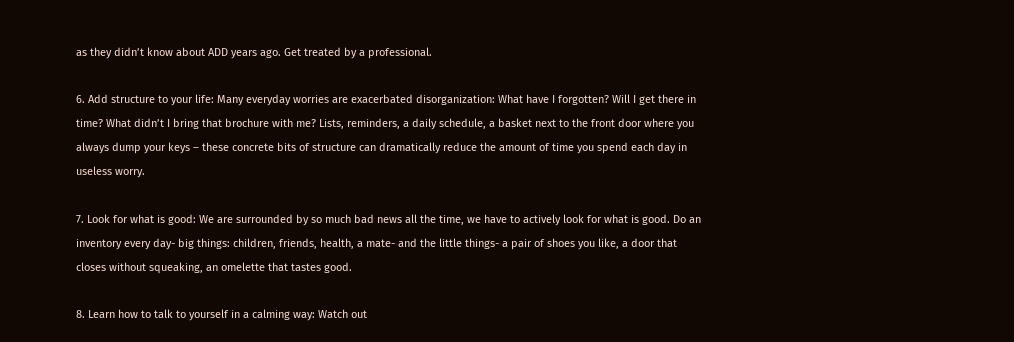as they didn’t know about ADD years ago. Get treated by a professional.

6. Add structure to your life: Many everyday worries are exacerbated disorganization: What have I forgotten? Will I get there in time? What didn’t I bring that brochure with me? Lists, reminders, a daily schedule, a basket next to the front door where you always dump your keys – these concrete bits of structure can dramatically reduce the amount of time you spend each day in useless worry.

7. Look for what is good: We are surrounded by so much bad news all the time, we have to actively look for what is good. Do an inventory every day- big things: children, friends, health, a mate- and the little things- a pair of shoes you like, a door that closes without squeaking, an omelette that tastes good.

8. Learn how to talk to yourself in a calming way: Watch out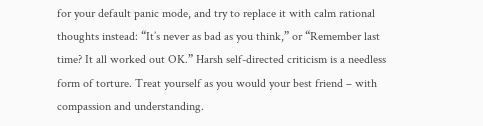for your default panic mode, and try to replace it with calm rational thoughts instead: “It’s never as bad as you think,” or “Remember last time? It all worked out OK.” Harsh self-directed criticism is a needless form of torture. Treat yourself as you would your best friend – with compassion and understanding.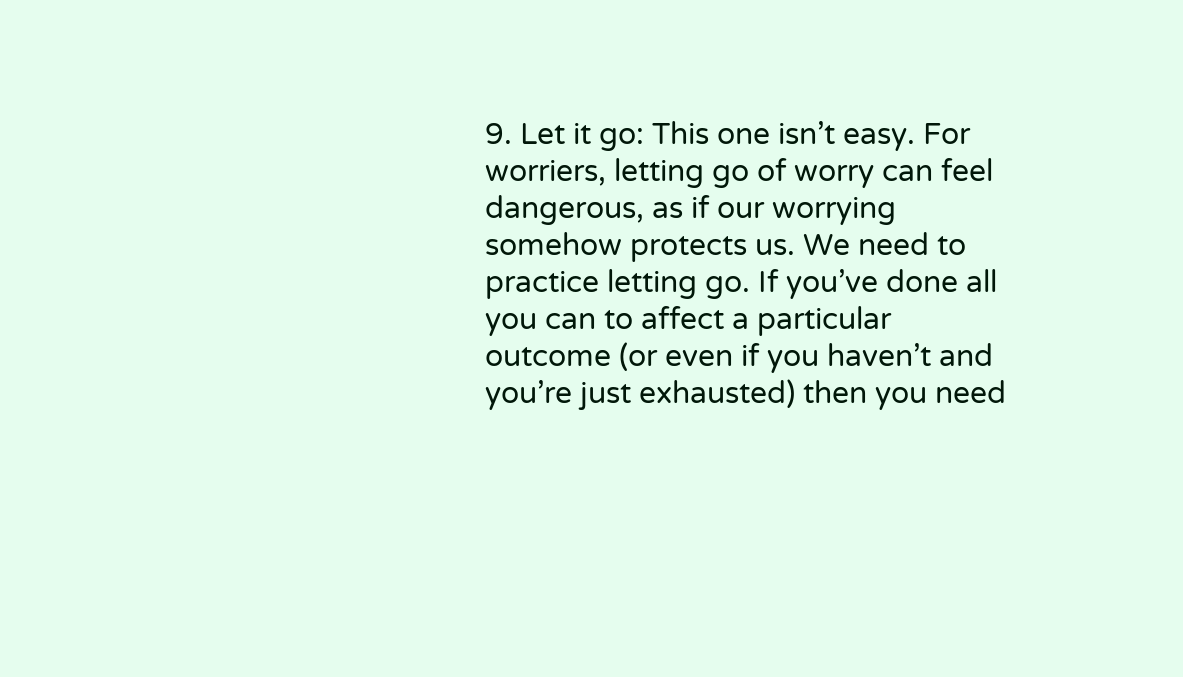9. Let it go: This one isn’t easy. For worriers, letting go of worry can feel dangerous, as if our worrying somehow protects us. We need to practice letting go. If you’ve done all you can to affect a particular outcome (or even if you haven’t and you’re just exhausted) then you need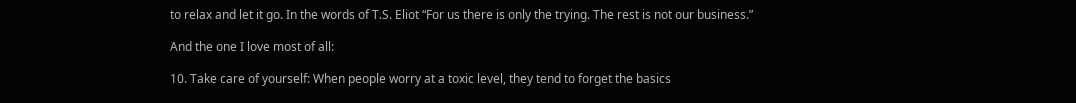to relax and let it go. In the words of T.S. Eliot “For us there is only the trying. The rest is not our business.”

And the one I love most of all:

10. Take care of yourself: When people worry at a toxic level, they tend to forget the basics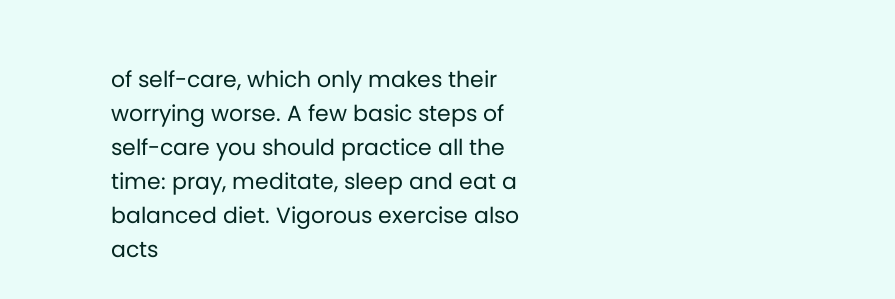of self-care, which only makes their worrying worse. A few basic steps of self-care you should practice all the time: pray, meditate, sleep and eat a balanced diet. Vigorous exercise also acts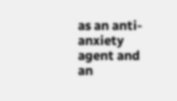as an anti-anxiety agent and an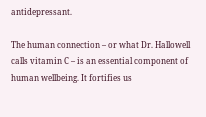antidepressant.

The human connection – or what Dr. Hallowell calls vitamin C – is an essential component of human wellbeing. It fortifies us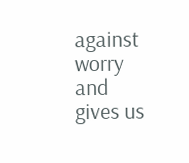against worry and gives us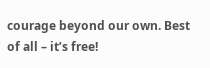courage beyond our own. Best of all – it’s free!